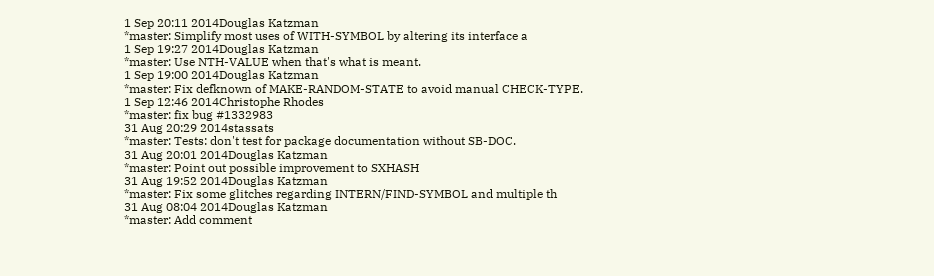1 Sep 20:11 2014Douglas Katzman
*master: Simplify most uses of WITH-SYMBOL by altering its interface a
1 Sep 19:27 2014Douglas Katzman
*master: Use NTH-VALUE when that's what is meant.
1 Sep 19:00 2014Douglas Katzman
*master: Fix defknown of MAKE-RANDOM-STATE to avoid manual CHECK-TYPE.
1 Sep 12:46 2014Christophe Rhodes
*master: fix bug #1332983
31 Aug 20:29 2014stassats
*master: Tests: don't test for package documentation without SB-DOC.
31 Aug 20:01 2014Douglas Katzman
*master: Point out possible improvement to SXHASH
31 Aug 19:52 2014Douglas Katzman
*master: Fix some glitches regarding INTERN/FIND-SYMBOL and multiple th
31 Aug 08:04 2014Douglas Katzman
*master: Add comment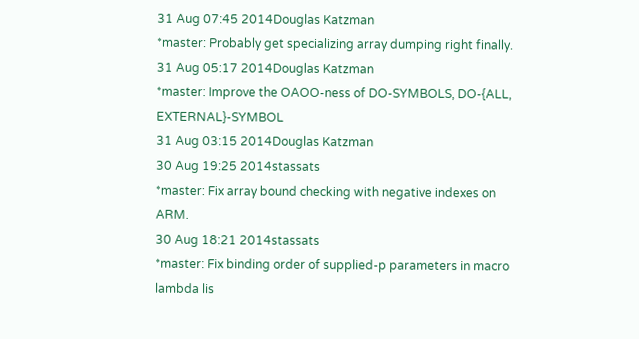31 Aug 07:45 2014Douglas Katzman
*master: Probably get specializing array dumping right finally.
31 Aug 05:17 2014Douglas Katzman
*master: Improve the OAOO-ness of DO-SYMBOLS, DO-{ALL, EXTERNAL}-SYMBOL
31 Aug 03:15 2014Douglas Katzman
30 Aug 19:25 2014stassats
*master: Fix array bound checking with negative indexes on ARM.
30 Aug 18:21 2014stassats
*master: Fix binding order of supplied-p parameters in macro lambda lis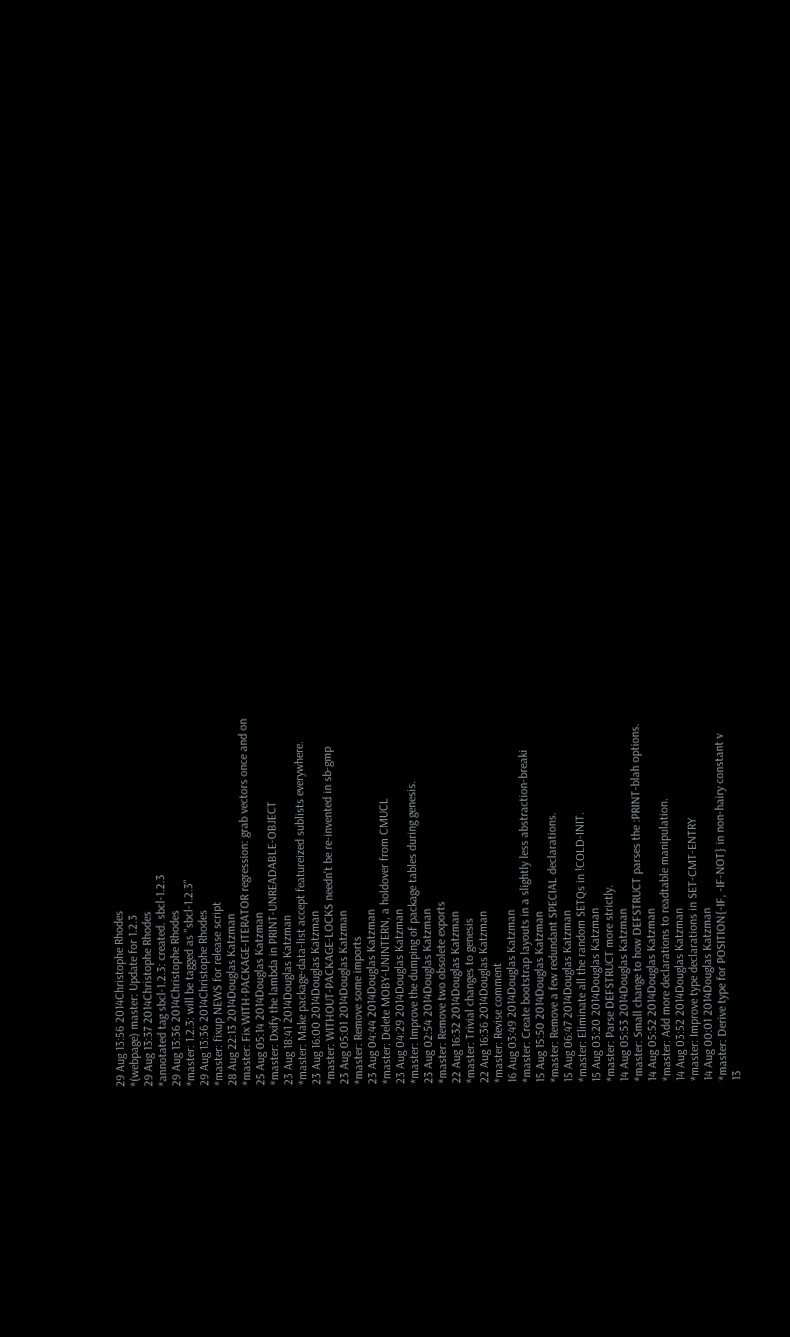29 Aug 13:56 2014Christophe Rhodes
*(webpage) master: Update for 1.2.3
29 Aug 13:37 2014Christophe Rhodes
*annotated tag sbcl-1.2.3: created. sbcl-1.2.3
29 Aug 13:36 2014Christophe Rhodes
*master: 1.2.3: will be tagged as "sbcl-1.2.3"
29 Aug 13:36 2014Christophe Rhodes
*master: fixup NEWS for release script
28 Aug 22:13 2014Douglas Katzman
*master: Fix WITH-PACKAGE-ITERATOR regression: grab vectors once and on
25 Aug 05:14 2014Douglas Katzman
*master: Dxify the lambda in PRINT-UNREADABLE-OBJECT
23 Aug 18:41 2014Douglas Katzman
*master: Make package-data-list accept featureized sublists everywhere.
23 Aug 16:00 2014Douglas Katzman
*master: WITHOUT-PACKAGE-LOCKS needn't be re-invented in sb-gmp
23 Aug 05:01 2014Douglas Katzman
*master: Remove some imports
23 Aug 04:44 2014Douglas Katzman
*master: Delete MOBY-UNINTERN, a holdover from CMUCL
23 Aug 04:29 2014Douglas Katzman
*master: Improve the dumping of package tables during genesis.
23 Aug 02:54 2014Douglas Katzman
*master: Remove two obsolete exports
22 Aug 16:32 2014Douglas Katzman
*master: Trivial changes to genesis
22 Aug 16:36 2014Douglas Katzman
*master: Revise comment
16 Aug 03:49 2014Douglas Katzman
*master: Create bootstrap layouts in a slightly less abstraction-breaki
15 Aug 15:50 2014Douglas Katzman
*master: Remove a few redundant SPECIAL declarations.
15 Aug 06:47 2014Douglas Katzman
*master: Eliminate all the random SETQs in !COLD-INIT.
15 Aug 03:20 2014Douglas Katzman
*master: Parse DEFSTRUCT more strictly.
14 Aug 05:53 2014Douglas Katzman
*master: Small change to how DEFSTRUCT parses the :PRINT-blah options.
14 Aug 05:52 2014Douglas Katzman
*master: Add more declarations to readtable manipulation.
14 Aug 03:52 2014Douglas Katzman
*master: Improve type declarations in SET-CMT-ENTRY
14 Aug 00:01 2014Douglas Katzman
*master: Derive type for POSITION{-IF, -IF-NOT} in non-hairy constant v
13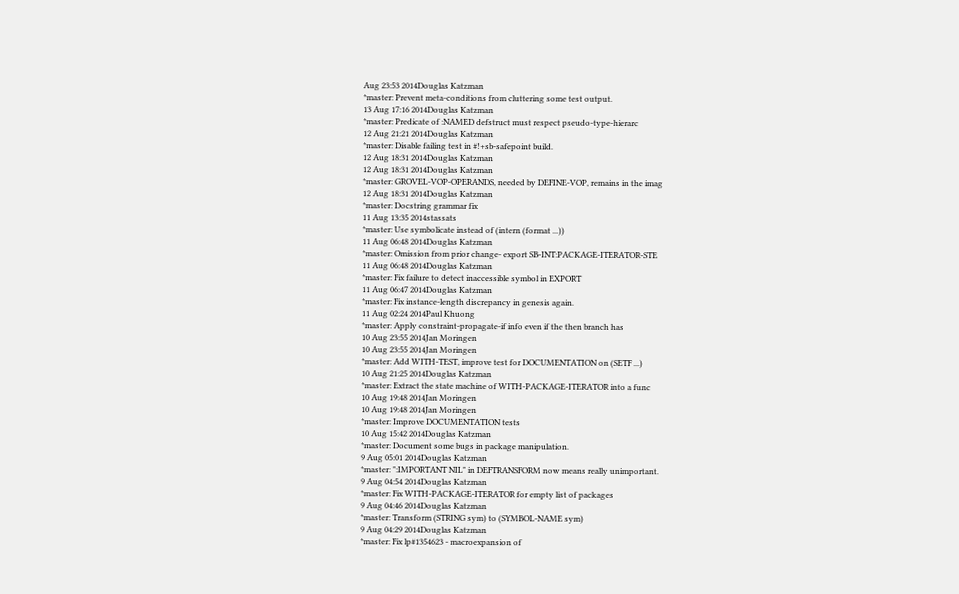Aug 23:53 2014Douglas Katzman
*master: Prevent meta-conditions from cluttering some test output.
13 Aug 17:16 2014Douglas Katzman
*master: Predicate of :NAMED defstruct must respect pseudo-type-hierarc
12 Aug 21:21 2014Douglas Katzman
*master: Disable failing test in #!+sb-safepoint build.
12 Aug 18:31 2014Douglas Katzman
12 Aug 18:31 2014Douglas Katzman
*master: GROVEL-VOP-OPERANDS, needed by DEFINE-VOP, remains in the imag
12 Aug 18:31 2014Douglas Katzman
*master: Docstring grammar fix
11 Aug 13:35 2014stassats
*master: Use symbolicate instead of (intern (format ...))
11 Aug 06:48 2014Douglas Katzman
*master: Omission from prior change- export SB-INT:PACKAGE-ITERATOR-STE
11 Aug 06:48 2014Douglas Katzman
*master: Fix failure to detect inaccessible symbol in EXPORT
11 Aug 06:47 2014Douglas Katzman
*master: Fix instance-length discrepancy in genesis again.
11 Aug 02:24 2014Paul Khuong
*master: Apply constraint-propagate-if info even if the then branch has
10 Aug 23:55 2014Jan Moringen
10 Aug 23:55 2014Jan Moringen
*master: Add WITH-TEST, improve test for DOCUMENTATION on (SETF ...)
10 Aug 21:25 2014Douglas Katzman
*master: Extract the state machine of WITH-PACKAGE-ITERATOR into a func
10 Aug 19:48 2014Jan Moringen
10 Aug 19:48 2014Jan Moringen
*master: Improve DOCUMENTATION tests
10 Aug 15:42 2014Douglas Katzman
*master: Document some bugs in package manipulation.
9 Aug 05:01 2014Douglas Katzman
*master: ":IMPORTANT NIL" in DEFTRANSFORM now means really unimportant.
9 Aug 04:54 2014Douglas Katzman
*master: Fix WITH-PACKAGE-ITERATOR for empty list of packages
9 Aug 04:46 2014Douglas Katzman
*master: Transform (STRING sym) to (SYMBOL-NAME sym)
9 Aug 04:29 2014Douglas Katzman
*master: Fix lp#1354623 - macroexpansion of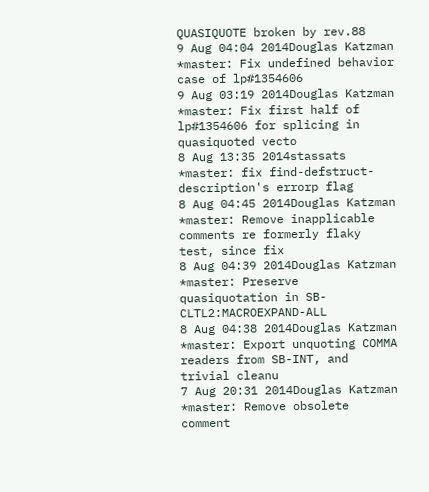QUASIQUOTE broken by rev.88
9 Aug 04:04 2014Douglas Katzman
*master: Fix undefined behavior case of lp#1354606
9 Aug 03:19 2014Douglas Katzman
*master: Fix first half of lp#1354606 for splicing in quasiquoted vecto
8 Aug 13:35 2014stassats
*master: fix find-defstruct-description's errorp flag
8 Aug 04:45 2014Douglas Katzman
*master: Remove inapplicable comments re formerly flaky test, since fix
8 Aug 04:39 2014Douglas Katzman
*master: Preserve quasiquotation in SB-CLTL2:MACROEXPAND-ALL
8 Aug 04:38 2014Douglas Katzman
*master: Export unquoting COMMA readers from SB-INT, and trivial cleanu
7 Aug 20:31 2014Douglas Katzman
*master: Remove obsolete comment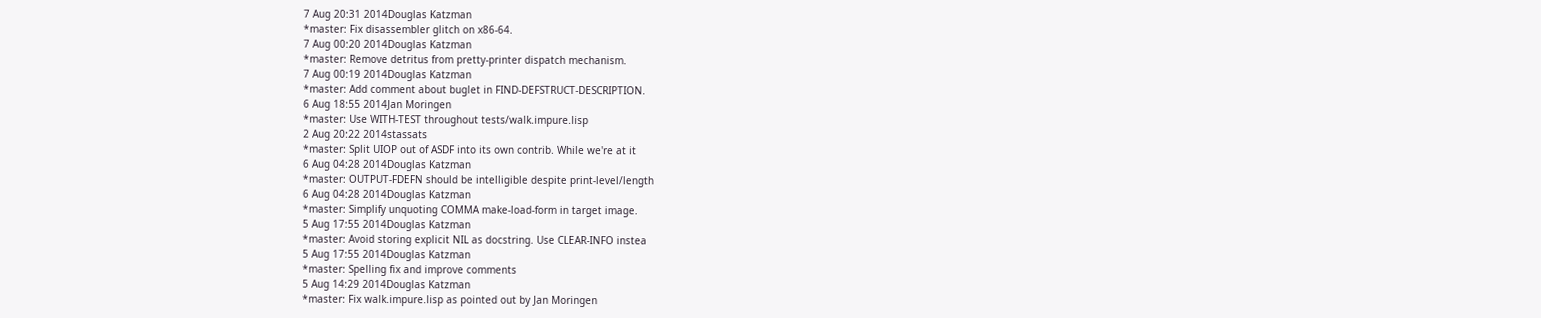7 Aug 20:31 2014Douglas Katzman
*master: Fix disassembler glitch on x86-64.
7 Aug 00:20 2014Douglas Katzman
*master: Remove detritus from pretty-printer dispatch mechanism.
7 Aug 00:19 2014Douglas Katzman
*master: Add comment about buglet in FIND-DEFSTRUCT-DESCRIPTION.
6 Aug 18:55 2014Jan Moringen
*master: Use WITH-TEST throughout tests/walk.impure.lisp
2 Aug 20:22 2014stassats
*master: Split UIOP out of ASDF into its own contrib. While we're at it
6 Aug 04:28 2014Douglas Katzman
*master: OUTPUT-FDEFN should be intelligible despite print-level/length
6 Aug 04:28 2014Douglas Katzman
*master: Simplify unquoting COMMA make-load-form in target image.
5 Aug 17:55 2014Douglas Katzman
*master: Avoid storing explicit NIL as docstring. Use CLEAR-INFO instea
5 Aug 17:55 2014Douglas Katzman
*master: Spelling fix and improve comments
5 Aug 14:29 2014Douglas Katzman
*master: Fix walk.impure.lisp as pointed out by Jan Moringen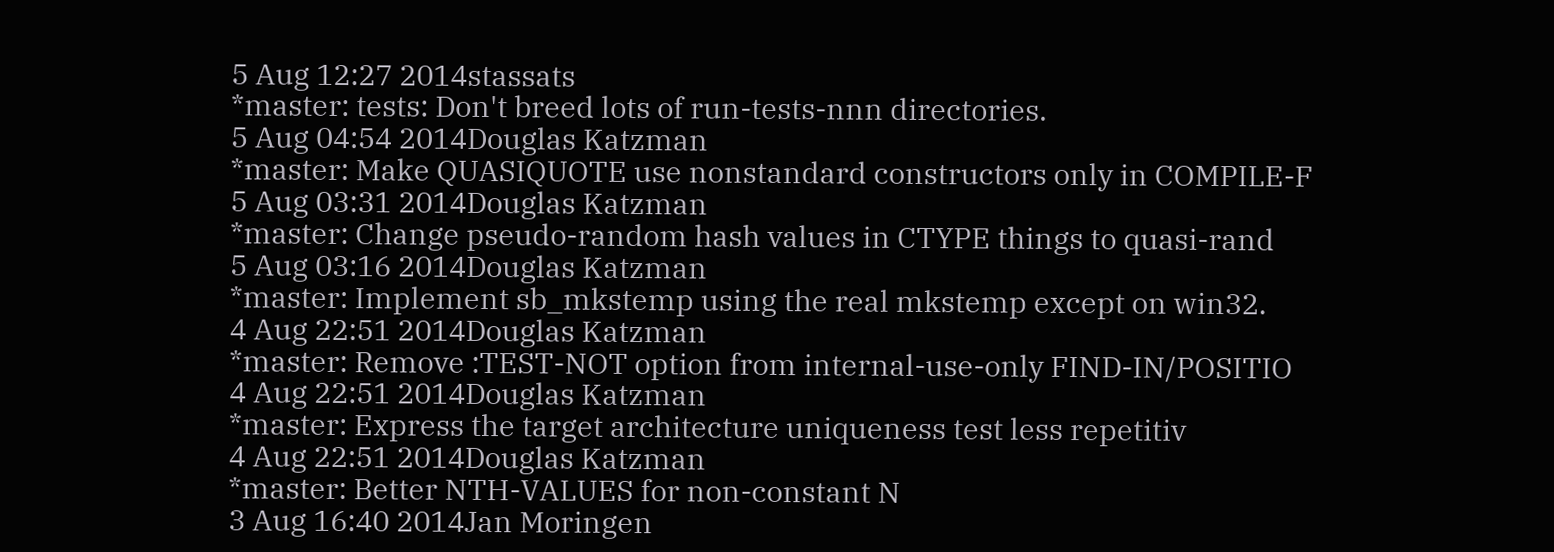5 Aug 12:27 2014stassats
*master: tests: Don't breed lots of run-tests-nnn directories.
5 Aug 04:54 2014Douglas Katzman
*master: Make QUASIQUOTE use nonstandard constructors only in COMPILE-F
5 Aug 03:31 2014Douglas Katzman
*master: Change pseudo-random hash values in CTYPE things to quasi-rand
5 Aug 03:16 2014Douglas Katzman
*master: Implement sb_mkstemp using the real mkstemp except on win32.
4 Aug 22:51 2014Douglas Katzman
*master: Remove :TEST-NOT option from internal-use-only FIND-IN/POSITIO
4 Aug 22:51 2014Douglas Katzman
*master: Express the target architecture uniqueness test less repetitiv
4 Aug 22:51 2014Douglas Katzman
*master: Better NTH-VALUES for non-constant N
3 Aug 16:40 2014Jan Moringen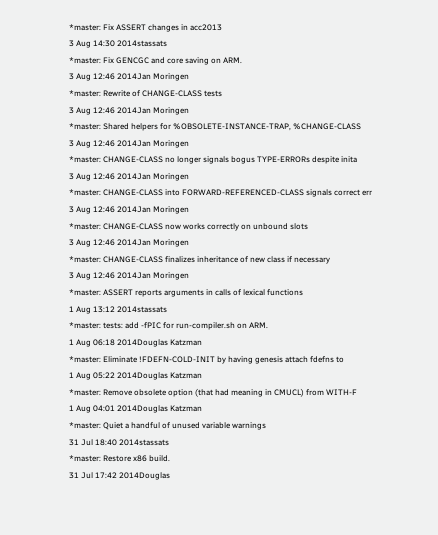*master: Fix ASSERT changes in acc2013
3 Aug 14:30 2014stassats
*master: Fix GENCGC and core saving on ARM.
3 Aug 12:46 2014Jan Moringen
*master: Rewrite of CHANGE-CLASS tests
3 Aug 12:46 2014Jan Moringen
*master: Shared helpers for %OBSOLETE-INSTANCE-TRAP, %CHANGE-CLASS
3 Aug 12:46 2014Jan Moringen
*master: CHANGE-CLASS no longer signals bogus TYPE-ERRORs despite inita
3 Aug 12:46 2014Jan Moringen
*master: CHANGE-CLASS into FORWARD-REFERENCED-CLASS signals correct err
3 Aug 12:46 2014Jan Moringen
*master: CHANGE-CLASS now works correctly on unbound slots
3 Aug 12:46 2014Jan Moringen
*master: CHANGE-CLASS finalizes inheritance of new class if necessary
3 Aug 12:46 2014Jan Moringen
*master: ASSERT reports arguments in calls of lexical functions
1 Aug 13:12 2014stassats
*master: tests: add -fPIC for run-compiler.sh on ARM.
1 Aug 06:18 2014Douglas Katzman
*master: Eliminate !FDEFN-COLD-INIT by having genesis attach fdefns to
1 Aug 05:22 2014Douglas Katzman
*master: Remove obsolete option (that had meaning in CMUCL) from WITH-F
1 Aug 04:01 2014Douglas Katzman
*master: Quiet a handful of unused variable warnings
31 Jul 18:40 2014stassats
*master: Restore x86 build.
31 Jul 17:42 2014Douglas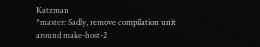Katzman
*master: Sadly, remove compilation unit around make-host-2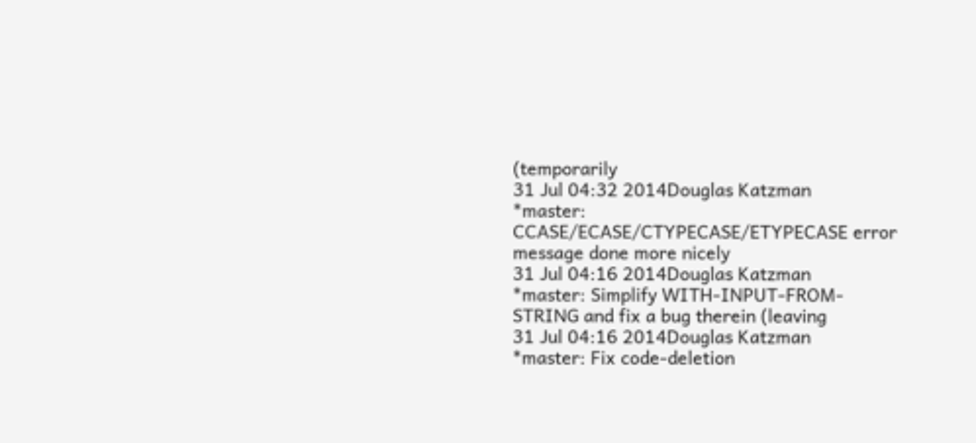(temporarily
31 Jul 04:32 2014Douglas Katzman
*master: CCASE/ECASE/CTYPECASE/ETYPECASE error message done more nicely
31 Jul 04:16 2014Douglas Katzman
*master: Simplify WITH-INPUT-FROM-STRING and fix a bug therein (leaving
31 Jul 04:16 2014Douglas Katzman
*master: Fix code-deletion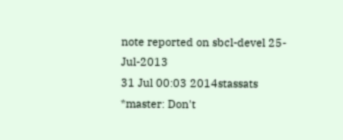note reported on sbcl-devel 25-Jul-2013
31 Jul 00:03 2014stassats
*master: Don't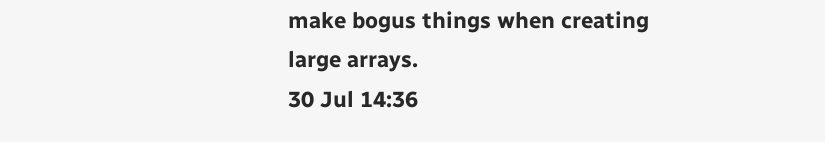make bogus things when creating large arrays.
30 Jul 14:36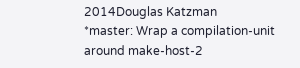2014Douglas Katzman
*master: Wrap a compilation-unit around make-host-2